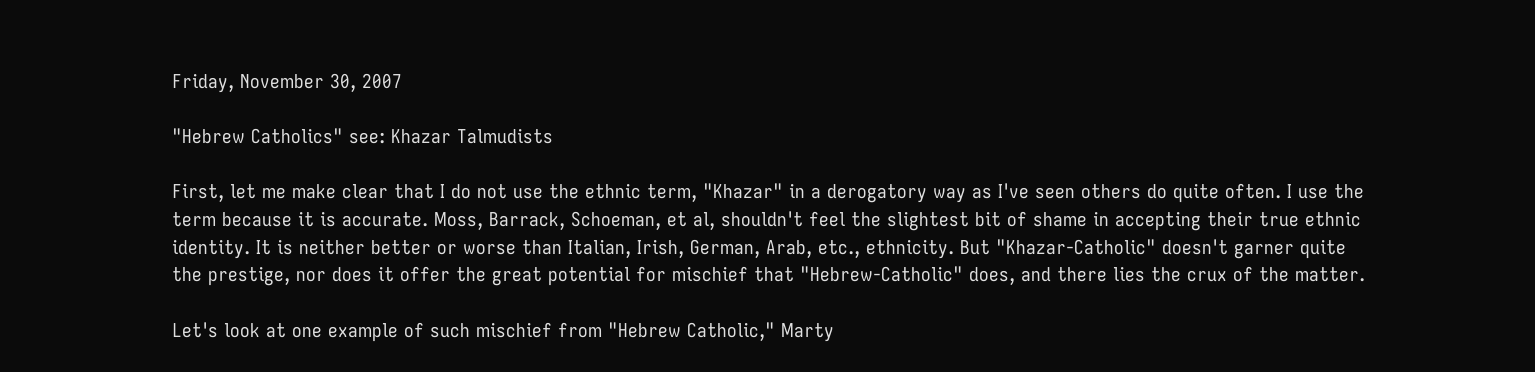Friday, November 30, 2007

"Hebrew Catholics" see: Khazar Talmudists

First, let me make clear that I do not use the ethnic term, "Khazar" in a derogatory way as I've seen others do quite often. I use the term because it is accurate. Moss, Barrack, Schoeman, et al, shouldn't feel the slightest bit of shame in accepting their true ethnic identity. It is neither better or worse than Italian, Irish, German, Arab, etc., ethnicity. But "Khazar-Catholic" doesn't garner quite the prestige, nor does it offer the great potential for mischief that "Hebrew-Catholic" does, and there lies the crux of the matter.

Let's look at one example of such mischief from "Hebrew Catholic," Marty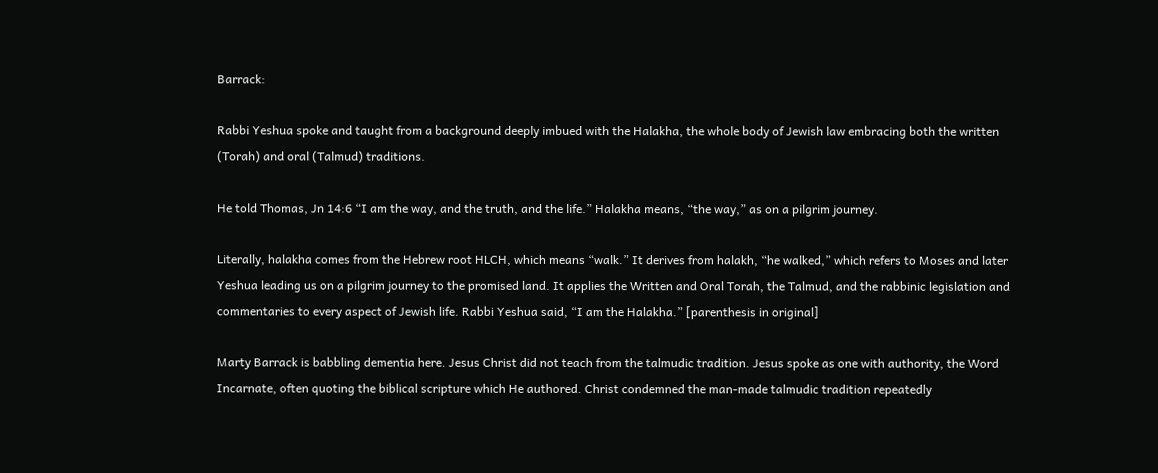Barrack:

Rabbi Yeshua spoke and taught from a background deeply imbued with the Halakha, the whole body of Jewish law embracing both the written (Torah) and oral (Talmud) traditions.

He told Thomas, Jn 14:6 “I am the way, and the truth, and the life.” Halakha means, “the way,” as on a pilgrim journey.

Literally, halakha comes from the Hebrew root HLCH, which means “walk.” It derives from halakh, “he walked,” which refers to Moses and later Yeshua leading us on a pilgrim journey to the promised land. It applies the Written and Oral Torah, the Talmud, and the rabbinic legislation and commentaries to every aspect of Jewish life. Rabbi Yeshua said, “I am the Halakha.” [parenthesis in original]

Marty Barrack is babbling dementia here. Jesus Christ did not teach from the talmudic tradition. Jesus spoke as one with authority, the Word Incarnate, often quoting the biblical scripture which He authored. Christ condemned the man-made talmudic tradition repeatedly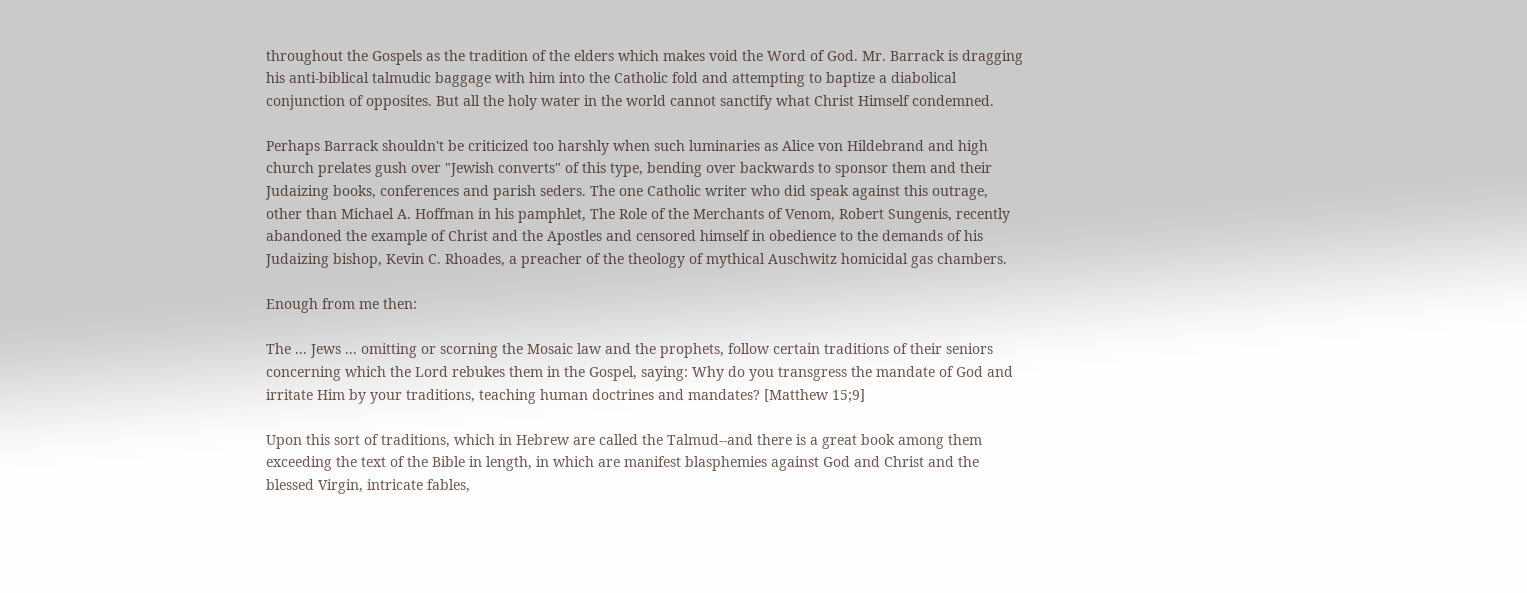throughout the Gospels as the tradition of the elders which makes void the Word of God. Mr. Barrack is dragging his anti-biblical talmudic baggage with him into the Catholic fold and attempting to baptize a diabolical conjunction of opposites. But all the holy water in the world cannot sanctify what Christ Himself condemned.

Perhaps Barrack shouldn't be criticized too harshly when such luminaries as Alice von Hildebrand and high church prelates gush over "Jewish converts" of this type, bending over backwards to sponsor them and their Judaizing books, conferences and parish seders. The one Catholic writer who did speak against this outrage, other than Michael A. Hoffman in his pamphlet, The Role of the Merchants of Venom, Robert Sungenis, recently abandoned the example of Christ and the Apostles and censored himself in obedience to the demands of his Judaizing bishop, Kevin C. Rhoades, a preacher of the theology of mythical Auschwitz homicidal gas chambers.

Enough from me then:

The ... Jews ... omitting or scorning the Mosaic law and the prophets, follow certain traditions of their seniors concerning which the Lord rebukes them in the Gospel, saying: Why do you transgress the mandate of God and irritate Him by your traditions, teaching human doctrines and mandates? [Matthew 15;9]

Upon this sort of traditions, which in Hebrew are called the Talmud--and there is a great book among them exceeding the text of the Bible in length, in which are manifest blasphemies against God and Christ and the blessed Virgin, intricate fables,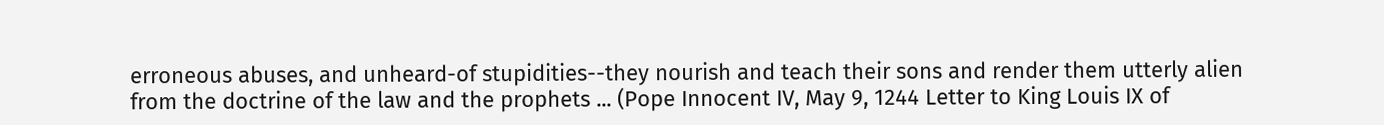erroneous abuses, and unheard-of stupidities--they nourish and teach their sons and render them utterly alien from the doctrine of the law and the prophets ... (Pope Innocent IV, May 9, 1244 Letter to King Louis IX of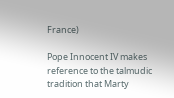France)

Pope Innocent IV makes reference to the talmudic tradition that Marty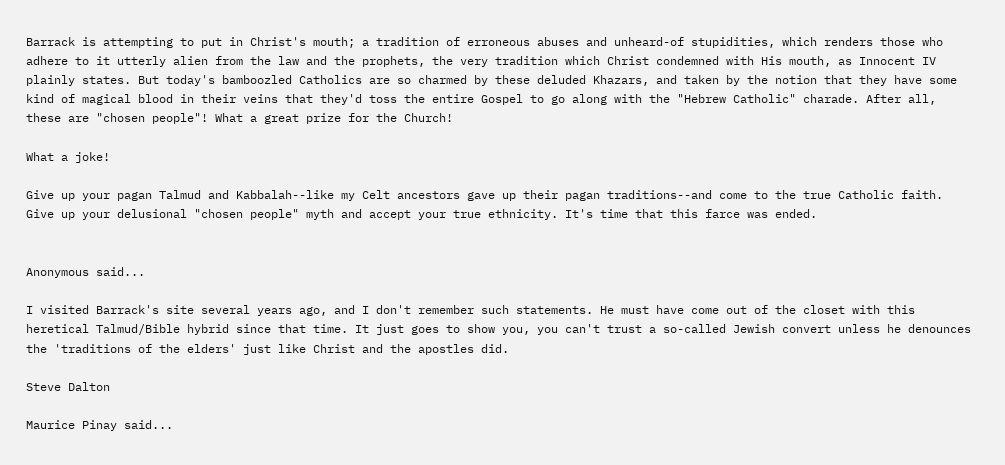Barrack is attempting to put in Christ's mouth; a tradition of erroneous abuses and unheard-of stupidities, which renders those who adhere to it utterly alien from the law and the prophets, the very tradition which Christ condemned with His mouth, as Innocent IV plainly states. But today's bamboozled Catholics are so charmed by these deluded Khazars, and taken by the notion that they have some kind of magical blood in their veins that they'd toss the entire Gospel to go along with the "Hebrew Catholic" charade. After all, these are "chosen people"! What a great prize for the Church!

What a joke!

Give up your pagan Talmud and Kabbalah--like my Celt ancestors gave up their pagan traditions--and come to the true Catholic faith. Give up your delusional "chosen people" myth and accept your true ethnicity. It's time that this farce was ended.


Anonymous said...

I visited Barrack's site several years ago, and I don't remember such statements. He must have come out of the closet with this heretical Talmud/Bible hybrid since that time. It just goes to show you, you can't trust a so-called Jewish convert unless he denounces the 'traditions of the elders' just like Christ and the apostles did.

Steve Dalton

Maurice Pinay said...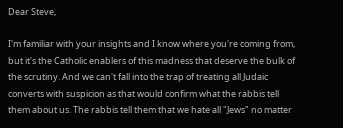Dear Steve,

I'm familiar with your insights and I know where you're coming from, but it's the Catholic enablers of this madness that deserve the bulk of the scrutiny. And we can't fall into the trap of treating all Judaic converts with suspicion as that would confirm what the rabbis tell them about us. The rabbis tell them that we hate all "Jews" no matter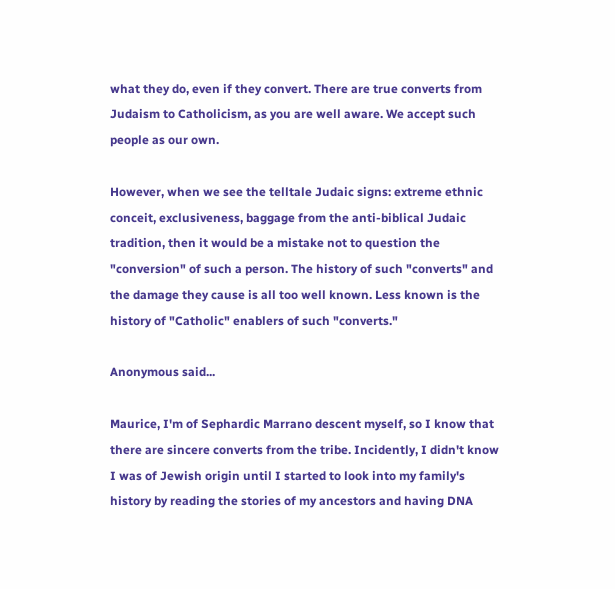what they do, even if they convert. There are true converts from Judaism to Catholicism, as you are well aware. We accept such people as our own.

However, when we see the telltale Judaic signs: extreme ethnic conceit, exclusiveness, baggage from the anti-biblical Judaic tradition, then it would be a mistake not to question the "conversion" of such a person. The history of such "converts" and the damage they cause is all too well known. Less known is the history of "Catholic" enablers of such "converts."

Anonymous said...

Maurice, I'm of Sephardic Marrano descent myself, so I know that there are sincere converts from the tribe. Incidently, I didn't know I was of Jewish origin until I started to look into my family's history by reading the stories of my ancestors and having DNA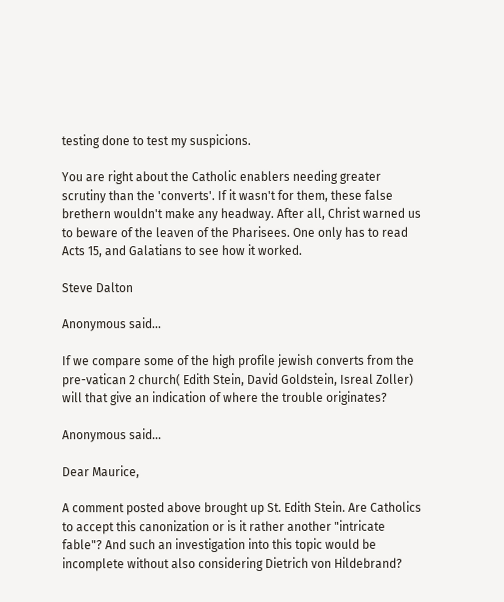testing done to test my suspicions.

You are right about the Catholic enablers needing greater scrutiny than the 'converts'. If it wasn't for them, these false brethern wouldn't make any headway. After all, Christ warned us to beware of the leaven of the Pharisees. One only has to read Acts 15, and Galatians to see how it worked.

Steve Dalton

Anonymous said...

If we compare some of the high profile jewish converts from the pre-vatican 2 church( Edith Stein, David Goldstein, Isreal Zoller) will that give an indication of where the trouble originates?

Anonymous said...

Dear Maurice,

A comment posted above brought up St. Edith Stein. Are Catholics to accept this canonization or is it rather another "intricate fable"? And such an investigation into this topic would be incomplete without also considering Dietrich von Hildebrand?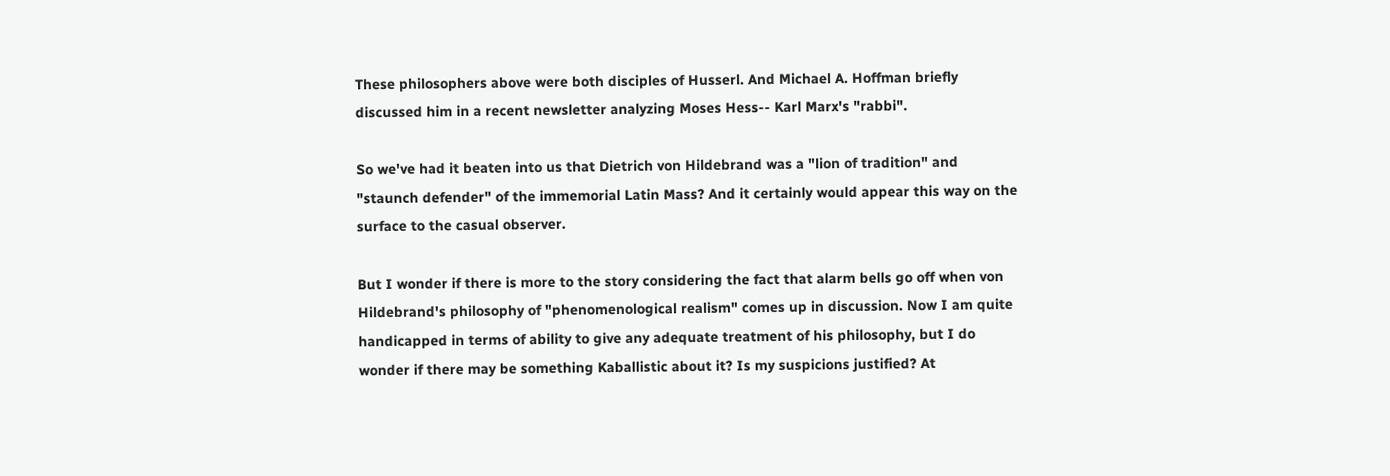These philosophers above were both disciples of Husserl. And Michael A. Hoffman briefly discussed him in a recent newsletter analyzing Moses Hess-- Karl Marx's "rabbi".

So we've had it beaten into us that Dietrich von Hildebrand was a "lion of tradition" and "staunch defender" of the immemorial Latin Mass? And it certainly would appear this way on the surface to the casual observer.

But I wonder if there is more to the story considering the fact that alarm bells go off when von Hildebrand's philosophy of "phenomenological realism" comes up in discussion. Now I am quite handicapped in terms of ability to give any adequate treatment of his philosophy, but I do wonder if there may be something Kaballistic about it? Is my suspicions justified? At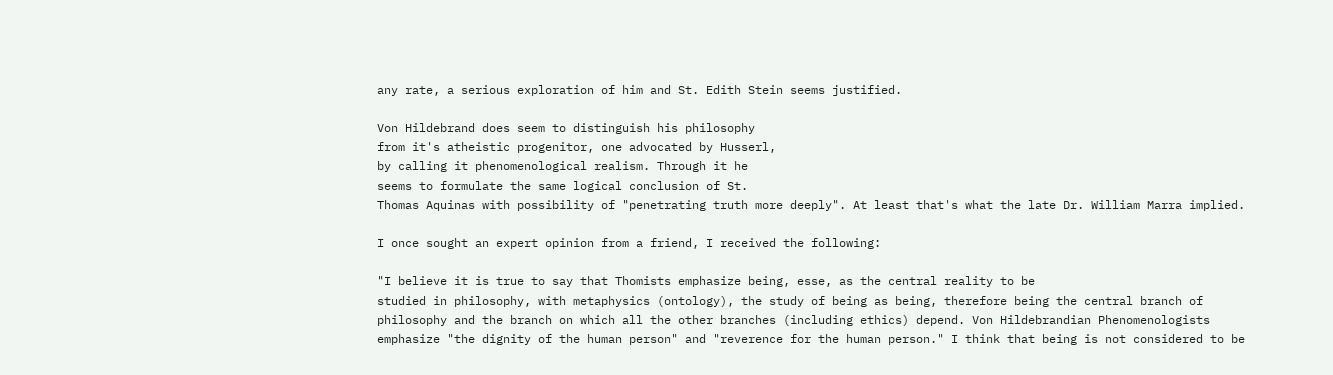any rate, a serious exploration of him and St. Edith Stein seems justified.

Von Hildebrand does seem to distinguish his philosophy
from it's atheistic progenitor, one advocated by Husserl,
by calling it phenomenological realism. Through it he
seems to formulate the same logical conclusion of St.
Thomas Aquinas with possibility of "penetrating truth more deeply". At least that's what the late Dr. William Marra implied.

I once sought an expert opinion from a friend, I received the following:

"I believe it is true to say that Thomists emphasize being, esse, as the central reality to be
studied in philosophy, with metaphysics (ontology), the study of being as being, therefore being the central branch of philosophy and the branch on which all the other branches (including ethics) depend. Von Hildebrandian Phenomenologists emphasize "the dignity of the human person" and "reverence for the human person." I think that being is not considered to be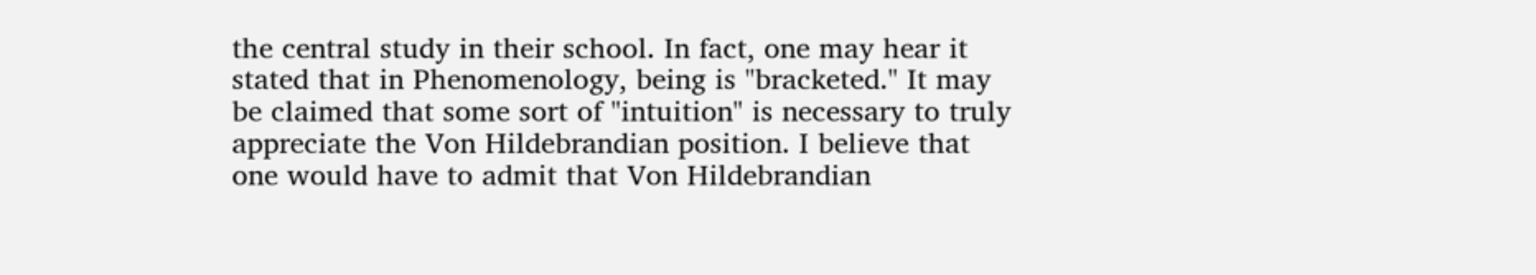the central study in their school. In fact, one may hear it stated that in Phenomenology, being is "bracketed." It may be claimed that some sort of "intuition" is necessary to truly appreciate the Von Hildebrandian position. I believe that one would have to admit that Von Hildebrandian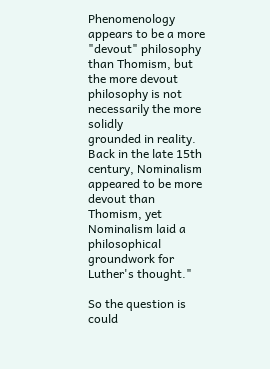Phenomenology appears to be a more
"devout" philosophy than Thomism, but the more devout philosophy is not necessarily the more solidly
grounded in reality. Back in the late 15th century, Nominalism appeared to be more devout than Thomism, yet Nominalism laid a philosophical groundwork for
Luther's thought."

So the question is could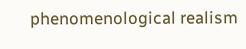phenomenological realism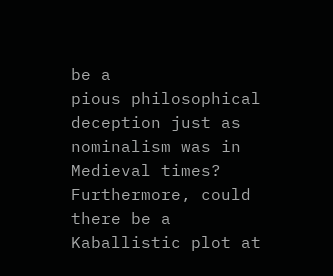be a
pious philosophical deception just as nominalism was in Medieval times? Furthermore, could there be a Kaballistic plot at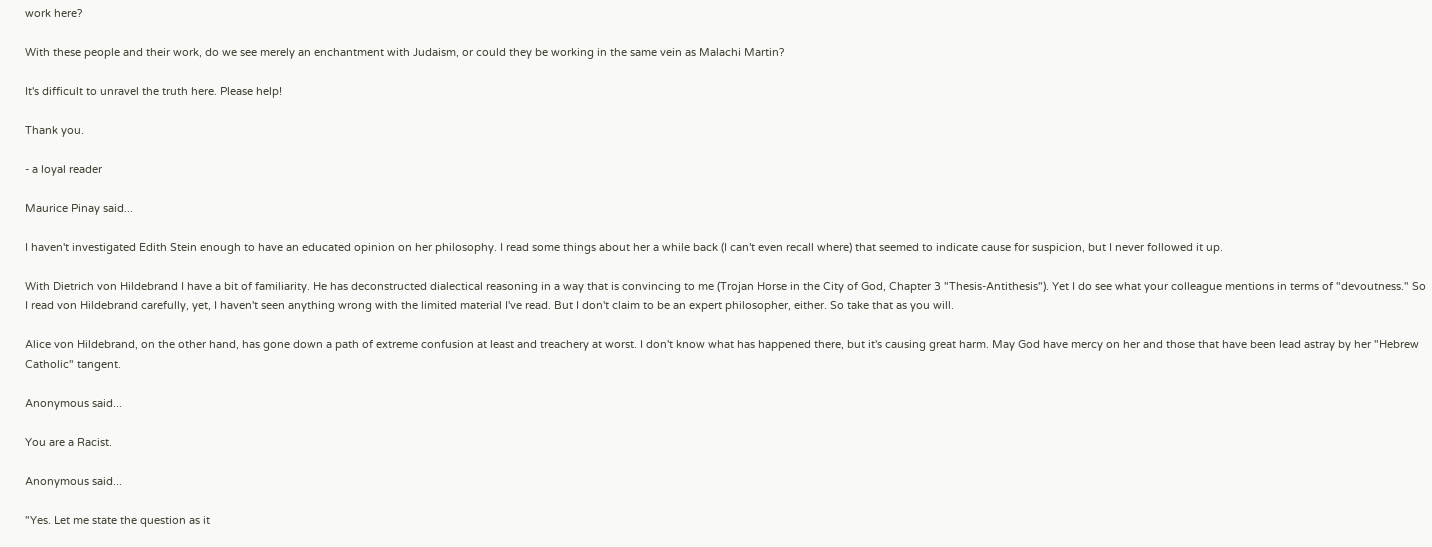work here?

With these people and their work, do we see merely an enchantment with Judaism, or could they be working in the same vein as Malachi Martin?

It's difficult to unravel the truth here. Please help!

Thank you.

- a loyal reader

Maurice Pinay said...

I haven't investigated Edith Stein enough to have an educated opinion on her philosophy. I read some things about her a while back (I can't even recall where) that seemed to indicate cause for suspicion, but I never followed it up.

With Dietrich von Hildebrand I have a bit of familiarity. He has deconstructed dialectical reasoning in a way that is convincing to me (Trojan Horse in the City of God, Chapter 3 "Thesis-Antithesis"). Yet I do see what your colleague mentions in terms of "devoutness." So I read von Hildebrand carefully, yet, I haven't seen anything wrong with the limited material I've read. But I don't claim to be an expert philosopher, either. So take that as you will.

Alice von Hildebrand, on the other hand, has gone down a path of extreme confusion at least and treachery at worst. I don't know what has happened there, but it's causing great harm. May God have mercy on her and those that have been lead astray by her "Hebrew Catholic" tangent.

Anonymous said...

You are a Racist.

Anonymous said...

"Yes. Let me state the question as it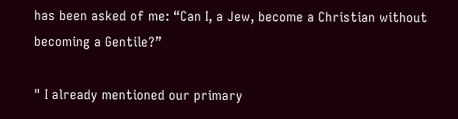has been asked of me: “Can I, a Jew, become a Christian without becoming a Gentile?”

" I already mentioned our primary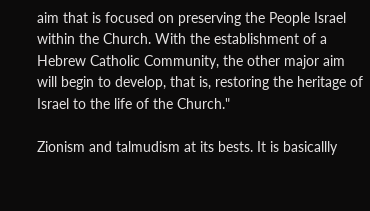aim that is focused on preserving the People Israel within the Church. With the establishment of a Hebrew Catholic Community, the other major aim will begin to develop, that is, restoring the heritage of Israel to the life of the Church."

Zionism and talmudism at its bests. It is basicallly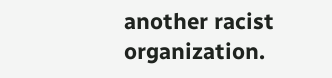another racist organization.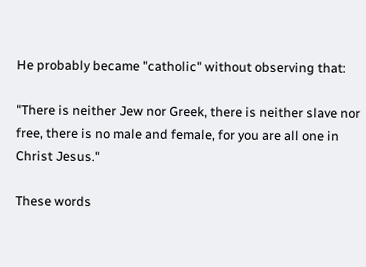He probably became "catholic" without observing that:

"There is neither Jew nor Greek, there is neither slave nor free, there is no male and female, for you are all one in Christ Jesus."

These words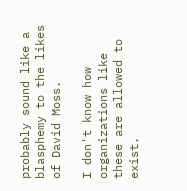probably sound like a blasphemy to the likes of David Moss.

I don't know how organizations like these are allowed to exist.